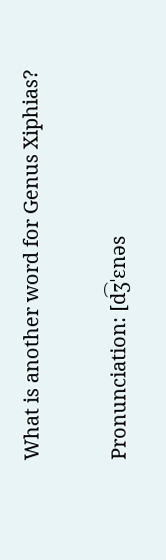What is another word for Genus Xiphias?

Pronunciation: [d͡ʒˈɛnəs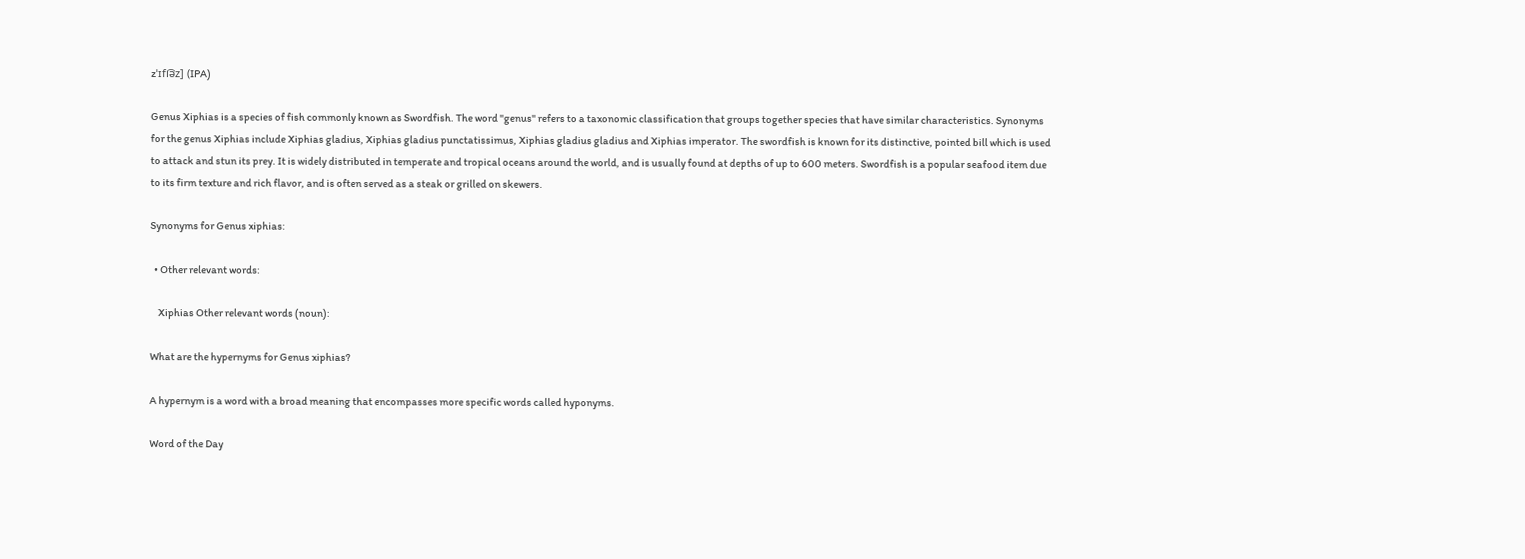zˈɪfi͡əz] (IPA)

Genus Xiphias is a species of fish commonly known as Swordfish. The word "genus" refers to a taxonomic classification that groups together species that have similar characteristics. Synonyms for the genus Xiphias include Xiphias gladius, Xiphias gladius punctatissimus, Xiphias gladius gladius and Xiphias imperator. The swordfish is known for its distinctive, pointed bill which is used to attack and stun its prey. It is widely distributed in temperate and tropical oceans around the world, and is usually found at depths of up to 600 meters. Swordfish is a popular seafood item due to its firm texture and rich flavor, and is often served as a steak or grilled on skewers.

Synonyms for Genus xiphias:

  • Other relevant words:

    Xiphias Other relevant words (noun):

What are the hypernyms for Genus xiphias?

A hypernym is a word with a broad meaning that encompasses more specific words called hyponyms.

Word of the Day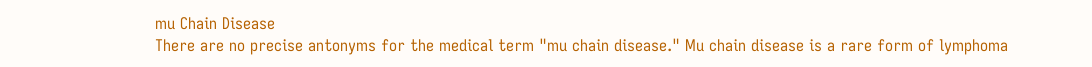mu Chain Disease
There are no precise antonyms for the medical term "mu chain disease." Mu chain disease is a rare form of lymphoma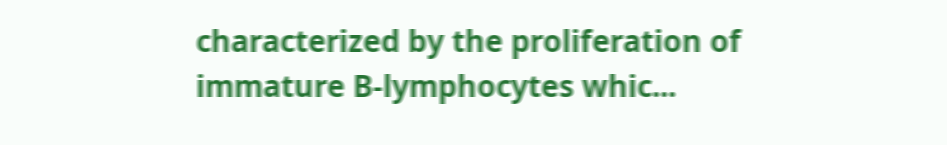characterized by the proliferation of immature B-lymphocytes whic...